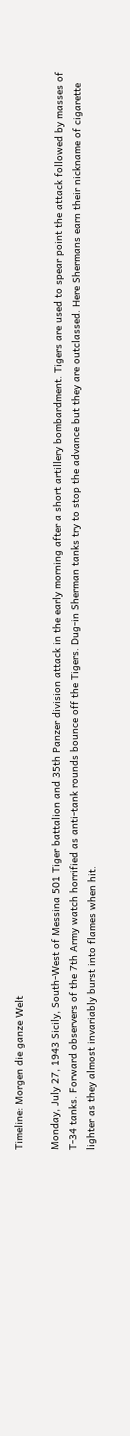Timeline: Morgen die ganze Welt

Monday, July 27, 1943 Sicily, South-West of Messina 501 Tiger battalion and 35th Panzer division attack in the early morning after a short artillery bombardment. Tigers are used to spear point the attack followed by masses of T-34 tanks. Forward observers of the 7th Army watch horrified as anti-tank rounds bounce off the Tigers. Dug-in Sherman tanks try to stop the advance but they are outclassed. Here Shermans earn their nickname of cigarette lighter as they almost invariably burst into flames when hit.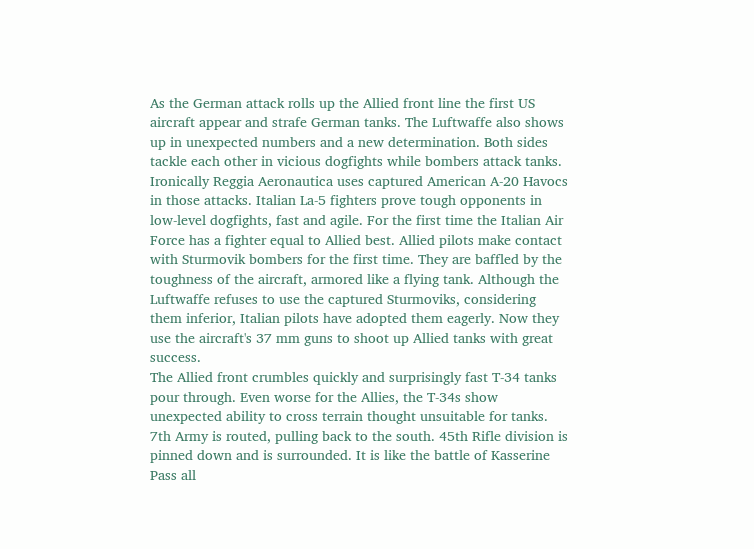As the German attack rolls up the Allied front line the first US aircraft appear and strafe German tanks. The Luftwaffe also shows up in unexpected numbers and a new determination. Both sides tackle each other in vicious dogfights while bombers attack tanks. Ironically Reggia Aeronautica uses captured American A-20 Havocs in those attacks. Italian La-5 fighters prove tough opponents in low-level dogfights, fast and agile. For the first time the Italian Air Force has a fighter equal to Allied best. Allied pilots make contact with Sturmovik bombers for the first time. They are baffled by the toughness of the aircraft, armored like a flying tank. Although the Luftwaffe refuses to use the captured Sturmoviks, considering them inferior, Italian pilots have adopted them eagerly. Now they use the aircraft's 37 mm guns to shoot up Allied tanks with great success.
The Allied front crumbles quickly and surprisingly fast T-34 tanks pour through. Even worse for the Allies, the T-34s show unexpected ability to cross terrain thought unsuitable for tanks. 7th Army is routed, pulling back to the south. 45th Rifle division is pinned down and is surrounded. It is like the battle of Kasserine Pass all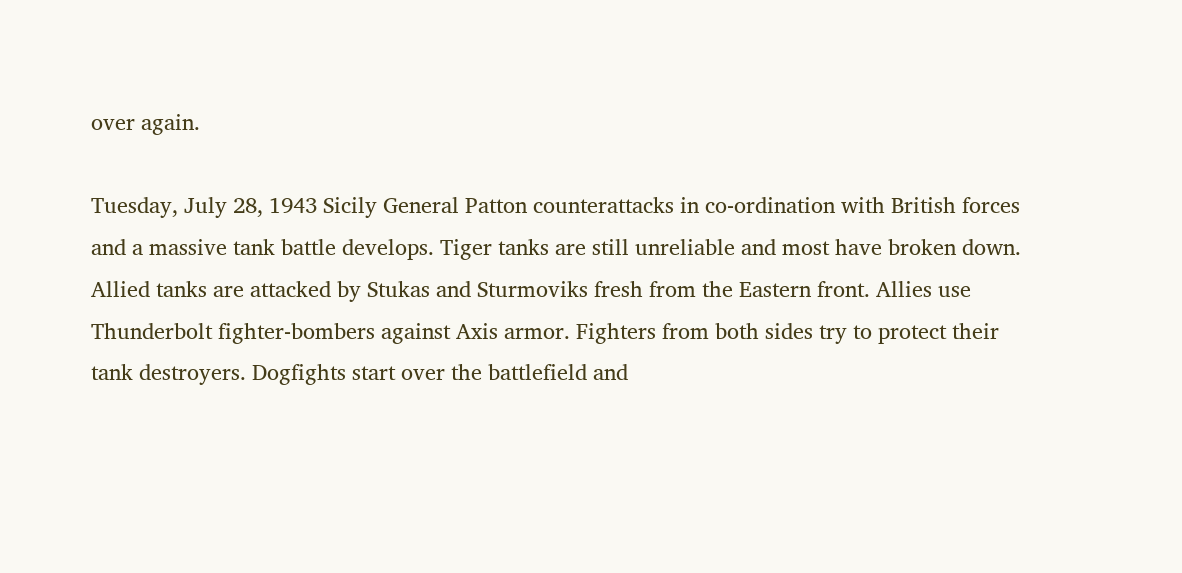over again.

Tuesday, July 28, 1943 Sicily General Patton counterattacks in co-ordination with British forces and a massive tank battle develops. Tiger tanks are still unreliable and most have broken down. Allied tanks are attacked by Stukas and Sturmoviks fresh from the Eastern front. Allies use Thunderbolt fighter-bombers against Axis armor. Fighters from both sides try to protect their tank destroyers. Dogfights start over the battlefield and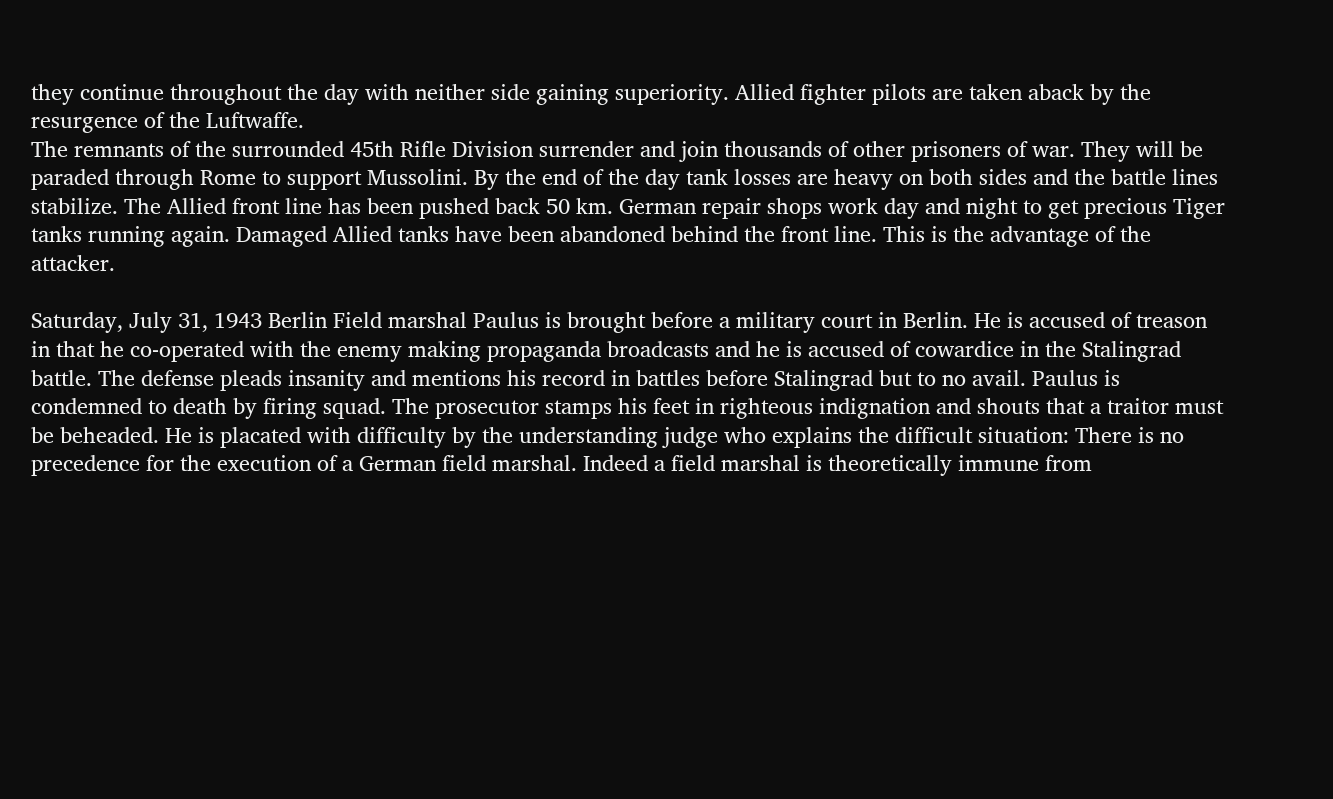they continue throughout the day with neither side gaining superiority. Allied fighter pilots are taken aback by the resurgence of the Luftwaffe.
The remnants of the surrounded 45th Rifle Division surrender and join thousands of other prisoners of war. They will be paraded through Rome to support Mussolini. By the end of the day tank losses are heavy on both sides and the battle lines stabilize. The Allied front line has been pushed back 50 km. German repair shops work day and night to get precious Tiger tanks running again. Damaged Allied tanks have been abandoned behind the front line. This is the advantage of the attacker.

Saturday, July 31, 1943 Berlin Field marshal Paulus is brought before a military court in Berlin. He is accused of treason in that he co-operated with the enemy making propaganda broadcasts and he is accused of cowardice in the Stalingrad battle. The defense pleads insanity and mentions his record in battles before Stalingrad but to no avail. Paulus is condemned to death by firing squad. The prosecutor stamps his feet in righteous indignation and shouts that a traitor must be beheaded. He is placated with difficulty by the understanding judge who explains the difficult situation: There is no precedence for the execution of a German field marshal. Indeed a field marshal is theoretically immune from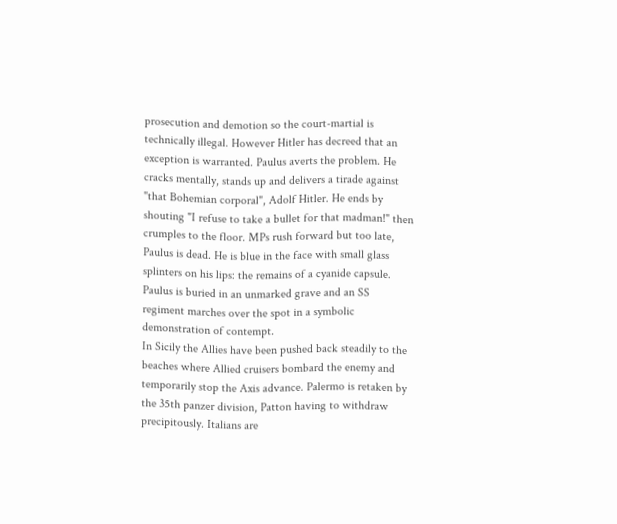prosecution and demotion so the court-martial is technically illegal. However Hitler has decreed that an exception is warranted. Paulus averts the problem. He cracks mentally, stands up and delivers a tirade against "that Bohemian corporal", Adolf Hitler. He ends by shouting "I refuse to take a bullet for that madman!" then crumples to the floor. MPs rush forward but too late, Paulus is dead. He is blue in the face with small glass splinters on his lips: the remains of a cyanide capsule.
Paulus is buried in an unmarked grave and an SS regiment marches over the spot in a symbolic demonstration of contempt.
In Sicily the Allies have been pushed back steadily to the beaches where Allied cruisers bombard the enemy and temporarily stop the Axis advance. Palermo is retaken by the 35th panzer division, Patton having to withdraw precipitously. Italians are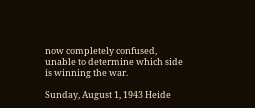now completely confused, unable to determine which side is winning the war.

Sunday, August 1, 1943 Heide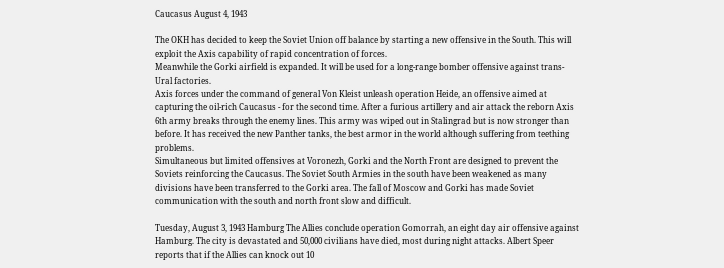Caucasus August 4, 1943

The OKH has decided to keep the Soviet Union off balance by starting a new offensive in the South. This will exploit the Axis capability of rapid concentration of forces.
Meanwhile the Gorki airfield is expanded. It will be used for a long-range bomber offensive against trans-Ural factories.
Axis forces under the command of general Von Kleist unleash operation Heide, an offensive aimed at capturing the oil-rich Caucasus - for the second time. After a furious artillery and air attack the reborn Axis 6th army breaks through the enemy lines. This army was wiped out in Stalingrad but is now stronger than before. It has received the new Panther tanks, the best armor in the world although suffering from teething problems.
Simultaneous but limited offensives at Voronezh, Gorki and the North Front are designed to prevent the Soviets reinforcing the Caucasus. The Soviet South Armies in the south have been weakened as many divisions have been transferred to the Gorki area. The fall of Moscow and Gorki has made Soviet communication with the south and north front slow and difficult.

Tuesday, August 3, 1943 Hamburg The Allies conclude operation Gomorrah, an eight day air offensive against Hamburg. The city is devastated and 50,000 civilians have died, most during night attacks. Albert Speer reports that if the Allies can knock out 10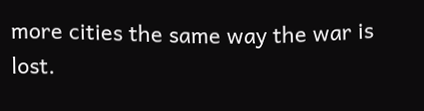more cities the same way the war is lost.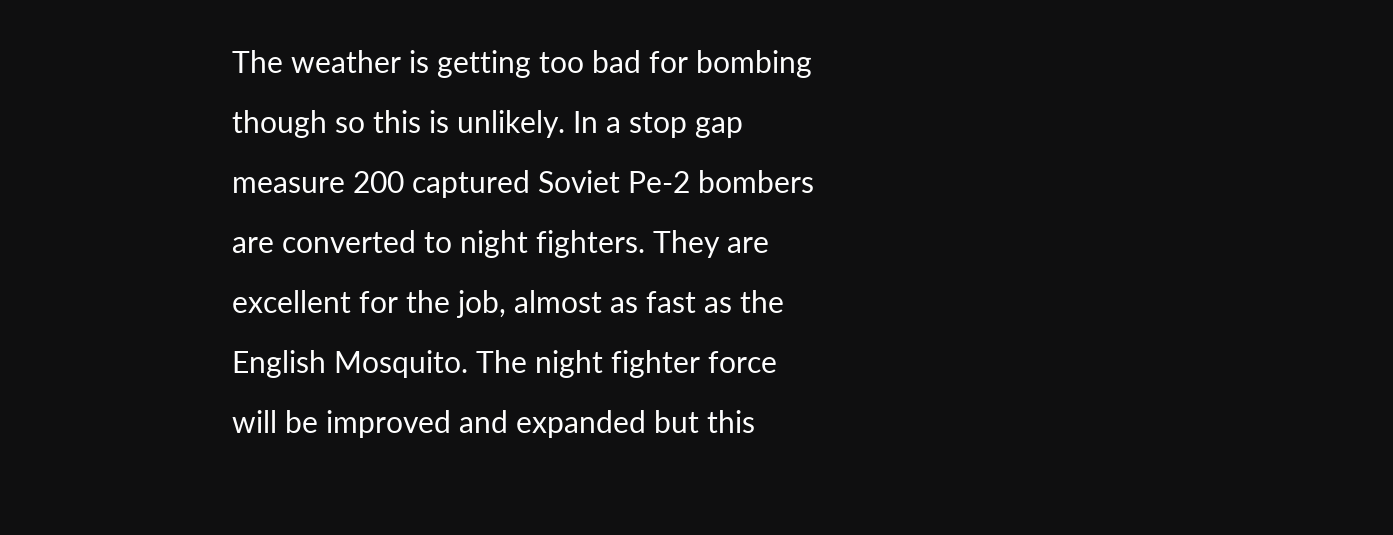The weather is getting too bad for bombing though so this is unlikely. In a stop gap measure 200 captured Soviet Pe-2 bombers are converted to night fighters. They are excellent for the job, almost as fast as the English Mosquito. The night fighter force will be improved and expanded but this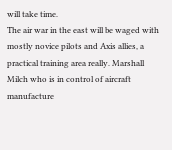will take time.
The air war in the east will be waged with mostly novice pilots and Axis allies, a practical training area really. Marshall Milch who is in control of aircraft manufacture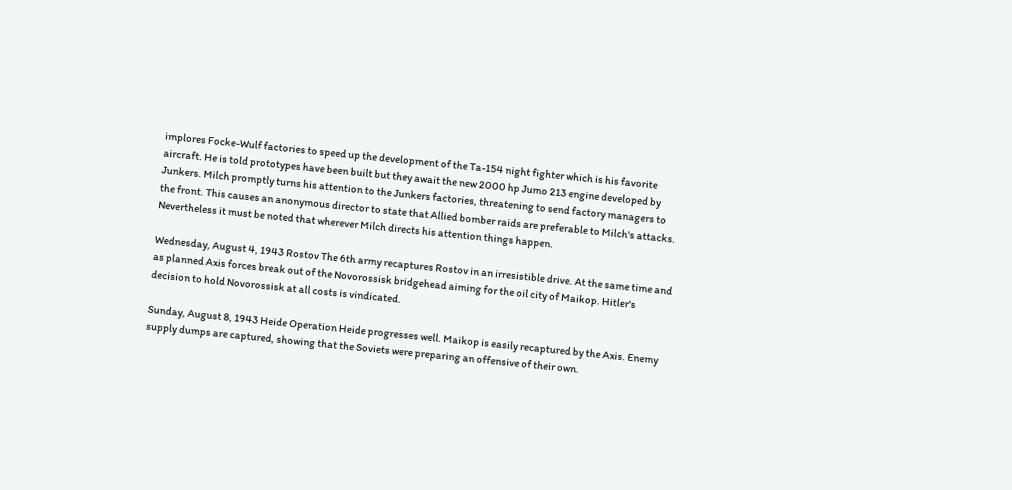implores Focke-Wulf factories to speed up the development of the Ta-154 night fighter which is his favorite aircraft. He is told prototypes have been built but they await the new 2000 hp Jumo 213 engine developed by Junkers. Milch promptly turns his attention to the Junkers factories, threatening to send factory managers to the front. This causes an anonymous director to state that Allied bomber raids are preferable to Milch's attacks. Nevertheless it must be noted that wherever Milch directs his attention things happen.

Wednesday, August 4, 1943 Rostov The 6th army recaptures Rostov in an irresistible drive. At the same time and as planned Axis forces break out of the Novorossisk bridgehead aiming for the oil city of Maikop. Hitler's decision to hold Novorossisk at all costs is vindicated.

Sunday, August 8, 1943 Heide Operation Heide progresses well. Maikop is easily recaptured by the Axis. Enemy supply dumps are captured, showing that the Soviets were preparing an offensive of their own.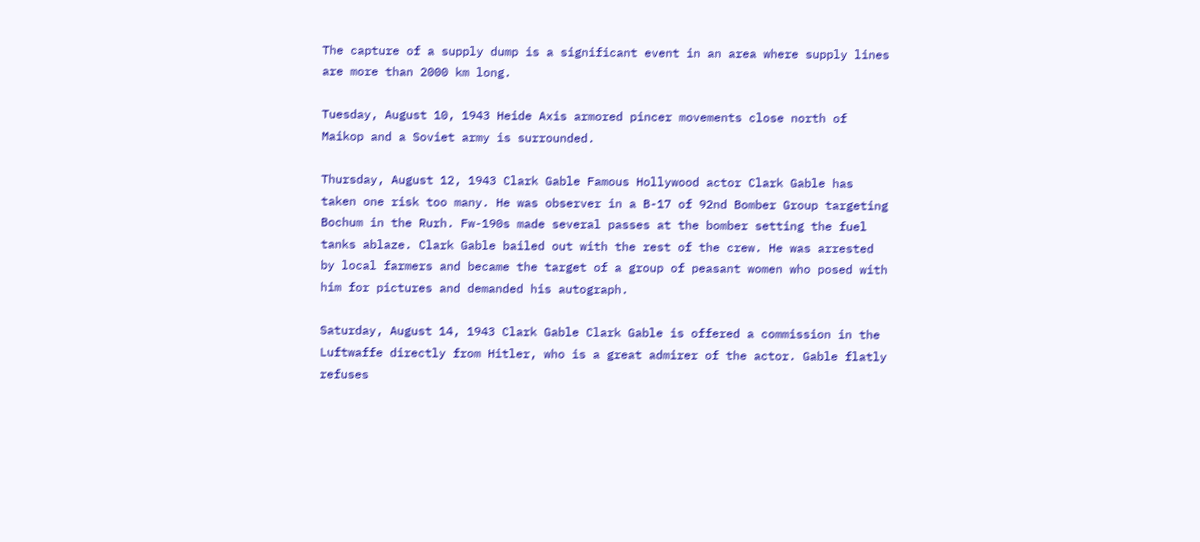The capture of a supply dump is a significant event in an area where supply lines are more than 2000 km long.

Tuesday, August 10, 1943 Heide Axis armored pincer movements close north of Maikop and a Soviet army is surrounded.

Thursday, August 12, 1943 Clark Gable Famous Hollywood actor Clark Gable has taken one risk too many. He was observer in a B-17 of 92nd Bomber Group targeting Bochum in the Rurh. Fw-190s made several passes at the bomber setting the fuel tanks ablaze. Clark Gable bailed out with the rest of the crew. He was arrested by local farmers and became the target of a group of peasant women who posed with him for pictures and demanded his autograph.

Saturday, August 14, 1943 Clark Gable Clark Gable is offered a commission in the Luftwaffe directly from Hitler, who is a great admirer of the actor. Gable flatly refuses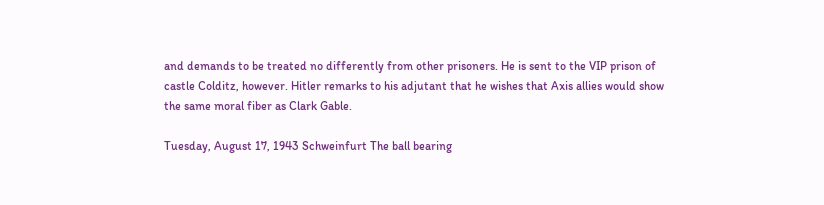and demands to be treated no differently from other prisoners. He is sent to the VIP prison of castle Colditz, however. Hitler remarks to his adjutant that he wishes that Axis allies would show the same moral fiber as Clark Gable.

Tuesday, August 17, 1943 Schweinfurt The ball bearing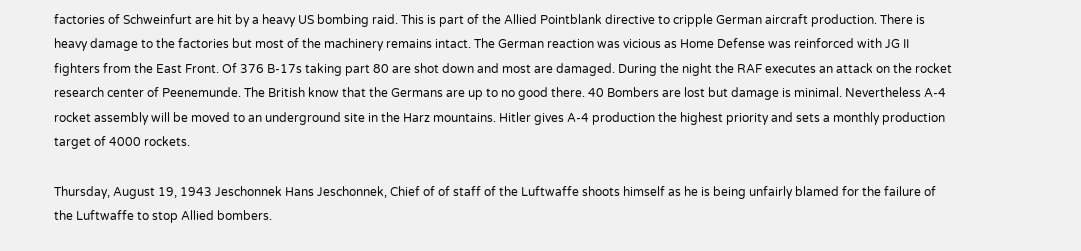factories of Schweinfurt are hit by a heavy US bombing raid. This is part of the Allied Pointblank directive to cripple German aircraft production. There is heavy damage to the factories but most of the machinery remains intact. The German reaction was vicious as Home Defense was reinforced with JG II fighters from the East Front. Of 376 B-17s taking part 80 are shot down and most are damaged. During the night the RAF executes an attack on the rocket research center of Peenemunde. The British know that the Germans are up to no good there. 40 Bombers are lost but damage is minimal. Nevertheless A-4 rocket assembly will be moved to an underground site in the Harz mountains. Hitler gives A-4 production the highest priority and sets a monthly production target of 4000 rockets.

Thursday, August 19, 1943 Jeschonnek Hans Jeschonnek, Chief of of staff of the Luftwaffe shoots himself as he is being unfairly blamed for the failure of the Luftwaffe to stop Allied bombers.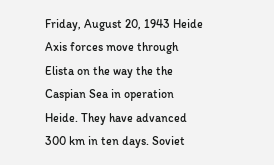Friday, August 20, 1943 Heide Axis forces move through Elista on the way the the Caspian Sea in operation Heide. They have advanced 300 km in ten days. Soviet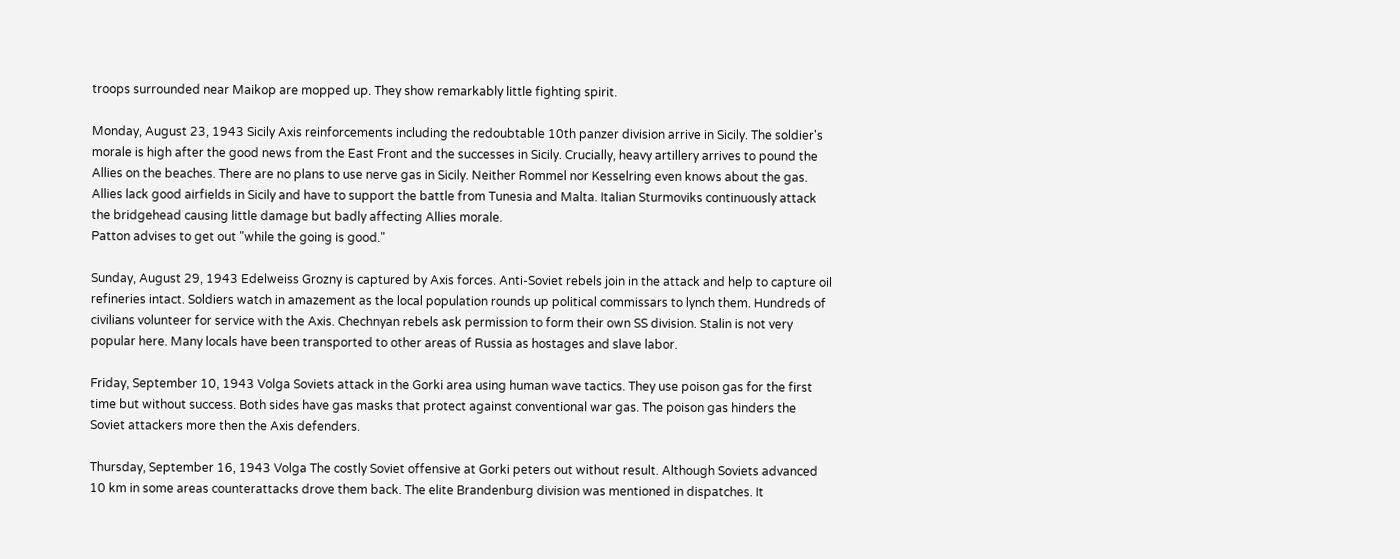troops surrounded near Maikop are mopped up. They show remarkably little fighting spirit.

Monday, August 23, 1943 Sicily Axis reinforcements including the redoubtable 10th panzer division arrive in Sicily. The soldier's morale is high after the good news from the East Front and the successes in Sicily. Crucially, heavy artillery arrives to pound the Allies on the beaches. There are no plans to use nerve gas in Sicily. Neither Rommel nor Kesselring even knows about the gas. Allies lack good airfields in Sicily and have to support the battle from Tunesia and Malta. Italian Sturmoviks continuously attack the bridgehead causing little damage but badly affecting Allies morale.
Patton advises to get out "while the going is good."

Sunday, August 29, 1943 Edelweiss Grozny is captured by Axis forces. Anti-Soviet rebels join in the attack and help to capture oil refineries intact. Soldiers watch in amazement as the local population rounds up political commissars to lynch them. Hundreds of civilians volunteer for service with the Axis. Chechnyan rebels ask permission to form their own SS division. Stalin is not very popular here. Many locals have been transported to other areas of Russia as hostages and slave labor.

Friday, September 10, 1943 Volga Soviets attack in the Gorki area using human wave tactics. They use poison gas for the first time but without success. Both sides have gas masks that protect against conventional war gas. The poison gas hinders the Soviet attackers more then the Axis defenders.

Thursday, September 16, 1943 Volga The costly Soviet offensive at Gorki peters out without result. Although Soviets advanced 10 km in some areas counterattacks drove them back. The elite Brandenburg division was mentioned in dispatches. It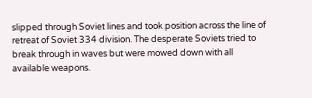slipped through Soviet lines and took position across the line of retreat of Soviet 334 division. The desperate Soviets tried to break through in waves but were mowed down with all available weapons.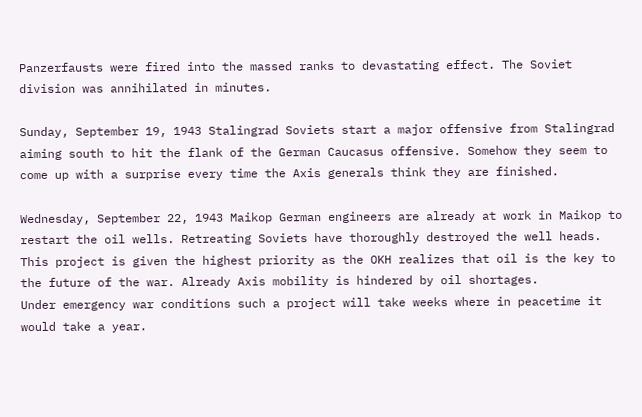Panzerfausts were fired into the massed ranks to devastating effect. The Soviet division was annihilated in minutes.

Sunday, September 19, 1943 Stalingrad Soviets start a major offensive from Stalingrad aiming south to hit the flank of the German Caucasus offensive. Somehow they seem to come up with a surprise every time the Axis generals think they are finished.

Wednesday, September 22, 1943 Maikop German engineers are already at work in Maikop to restart the oil wells. Retreating Soviets have thoroughly destroyed the well heads. This project is given the highest priority as the OKH realizes that oil is the key to the future of the war. Already Axis mobility is hindered by oil shortages.
Under emergency war conditions such a project will take weeks where in peacetime it would take a year.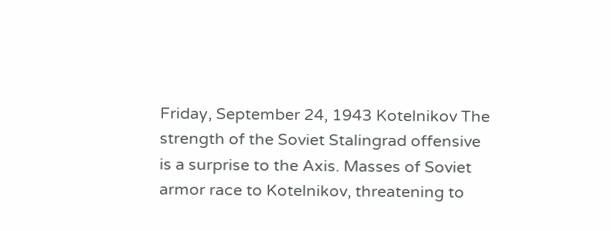Friday, September 24, 1943 Kotelnikov The strength of the Soviet Stalingrad offensive is a surprise to the Axis. Masses of Soviet armor race to Kotelnikov, threatening to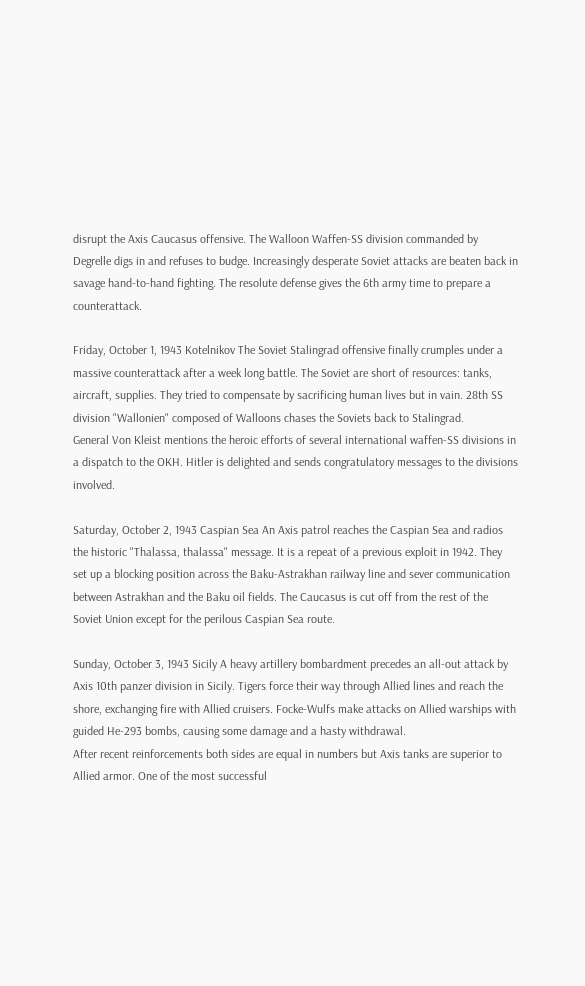disrupt the Axis Caucasus offensive. The Walloon Waffen-SS division commanded by Degrelle digs in and refuses to budge. Increasingly desperate Soviet attacks are beaten back in savage hand-to-hand fighting. The resolute defense gives the 6th army time to prepare a counterattack.

Friday, October 1, 1943 Kotelnikov The Soviet Stalingrad offensive finally crumples under a massive counterattack after a week long battle. The Soviet are short of resources: tanks, aircraft, supplies. They tried to compensate by sacrificing human lives but in vain. 28th SS division "Wallonien" composed of Walloons chases the Soviets back to Stalingrad.
General Von Kleist mentions the heroic efforts of several international waffen-SS divisions in a dispatch to the OKH. Hitler is delighted and sends congratulatory messages to the divisions involved.

Saturday, October 2, 1943 Caspian Sea An Axis patrol reaches the Caspian Sea and radios the historic "Thalassa, thalassa" message. It is a repeat of a previous exploit in 1942. They set up a blocking position across the Baku-Astrakhan railway line and sever communication between Astrakhan and the Baku oil fields. The Caucasus is cut off from the rest of the Soviet Union except for the perilous Caspian Sea route.

Sunday, October 3, 1943 Sicily A heavy artillery bombardment precedes an all-out attack by Axis 10th panzer division in Sicily. Tigers force their way through Allied lines and reach the shore, exchanging fire with Allied cruisers. Focke-Wulfs make attacks on Allied warships with guided He-293 bombs, causing some damage and a hasty withdrawal.
After recent reinforcements both sides are equal in numbers but Axis tanks are superior to Allied armor. One of the most successful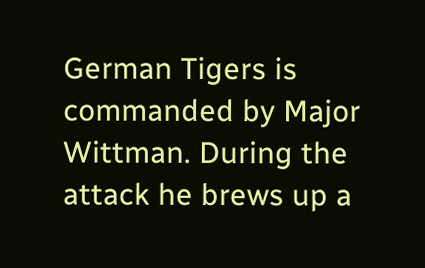German Tigers is commanded by Major Wittman. During the attack he brews up a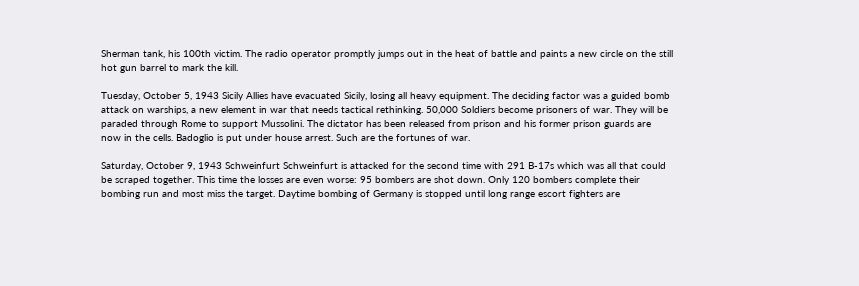Sherman tank, his 100th victim. The radio operator promptly jumps out in the heat of battle and paints a new circle on the still hot gun barrel to mark the kill.

Tuesday, October 5, 1943 Sicily Allies have evacuated Sicily, losing all heavy equipment. The deciding factor was a guided bomb attack on warships, a new element in war that needs tactical rethinking. 50,000 Soldiers become prisoners of war. They will be paraded through Rome to support Mussolini. The dictator has been released from prison and his former prison guards are now in the cells. Badoglio is put under house arrest. Such are the fortunes of war.

Saturday, October 9, 1943 Schweinfurt Schweinfurt is attacked for the second time with 291 B-17s which was all that could be scraped together. This time the losses are even worse: 95 bombers are shot down. Only 120 bombers complete their bombing run and most miss the target. Daytime bombing of Germany is stopped until long range escort fighters are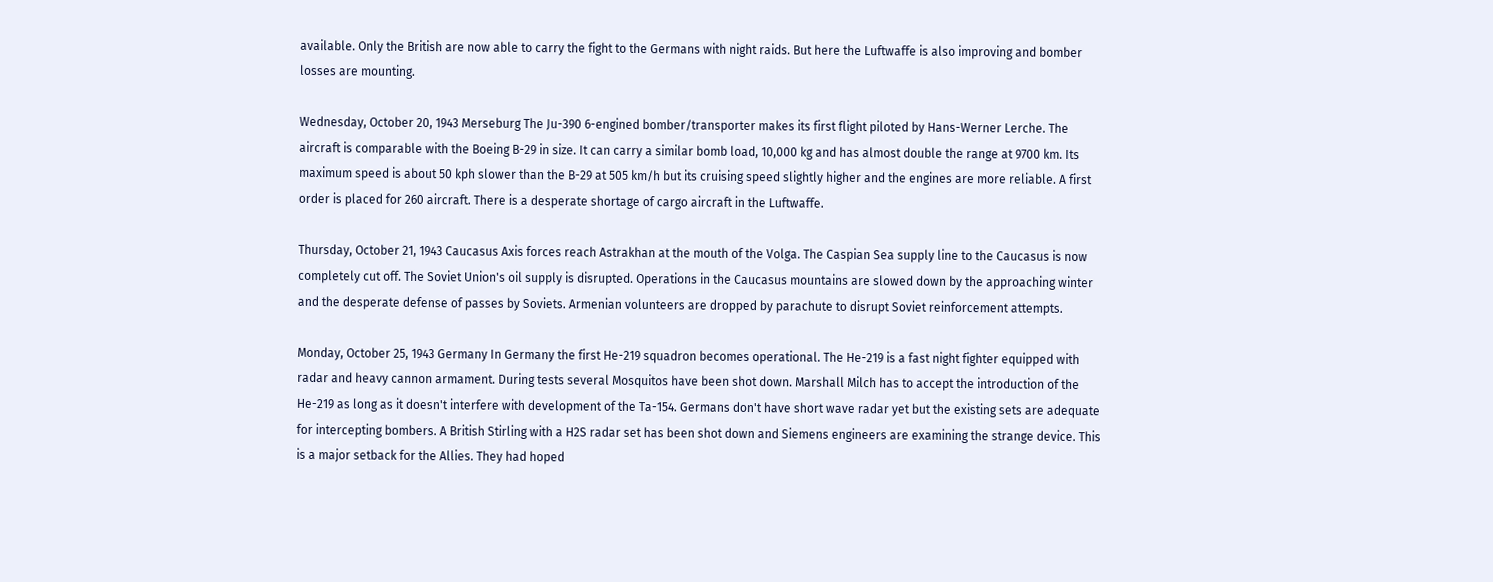available. Only the British are now able to carry the fight to the Germans with night raids. But here the Luftwaffe is also improving and bomber losses are mounting.

Wednesday, October 20, 1943 Merseburg The Ju-390 6-engined bomber/transporter makes its first flight piloted by Hans-Werner Lerche. The aircraft is comparable with the Boeing B-29 in size. It can carry a similar bomb load, 10,000 kg and has almost double the range at 9700 km. Its maximum speed is about 50 kph slower than the B-29 at 505 km/h but its cruising speed slightly higher and the engines are more reliable. A first order is placed for 260 aircraft. There is a desperate shortage of cargo aircraft in the Luftwaffe.

Thursday, October 21, 1943 Caucasus Axis forces reach Astrakhan at the mouth of the Volga. The Caspian Sea supply line to the Caucasus is now completely cut off. The Soviet Union's oil supply is disrupted. Operations in the Caucasus mountains are slowed down by the approaching winter and the desperate defense of passes by Soviets. Armenian volunteers are dropped by parachute to disrupt Soviet reinforcement attempts.

Monday, October 25, 1943 Germany In Germany the first He-219 squadron becomes operational. The He-219 is a fast night fighter equipped with radar and heavy cannon armament. During tests several Mosquitos have been shot down. Marshall Milch has to accept the introduction of the He-219 as long as it doesn't interfere with development of the Ta-154. Germans don't have short wave radar yet but the existing sets are adequate for intercepting bombers. A British Stirling with a H2S radar set has been shot down and Siemens engineers are examining the strange device. This is a major setback for the Allies. They had hoped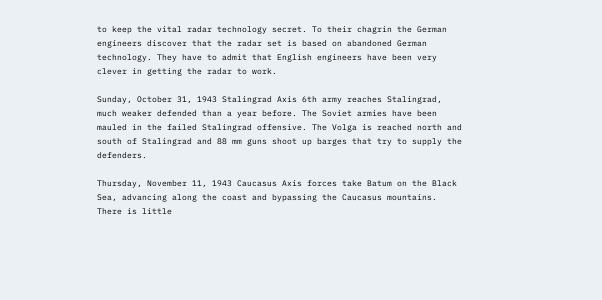to keep the vital radar technology secret. To their chagrin the German engineers discover that the radar set is based on abandoned German technology. They have to admit that English engineers have been very clever in getting the radar to work.

Sunday, October 31, 1943 Stalingrad Axis 6th army reaches Stalingrad, much weaker defended than a year before. The Soviet armies have been mauled in the failed Stalingrad offensive. The Volga is reached north and south of Stalingrad and 88 mm guns shoot up barges that try to supply the defenders.

Thursday, November 11, 1943 Caucasus Axis forces take Batum on the Black Sea, advancing along the coast and bypassing the Caucasus mountains. There is little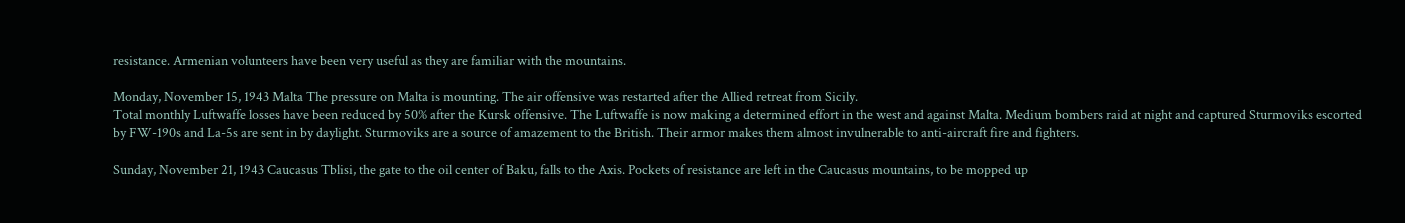resistance. Armenian volunteers have been very useful as they are familiar with the mountains.

Monday, November 15, 1943 Malta The pressure on Malta is mounting. The air offensive was restarted after the Allied retreat from Sicily.
Total monthly Luftwaffe losses have been reduced by 50% after the Kursk offensive. The Luftwaffe is now making a determined effort in the west and against Malta. Medium bombers raid at night and captured Sturmoviks escorted by FW-190s and La-5s are sent in by daylight. Sturmoviks are a source of amazement to the British. Their armor makes them almost invulnerable to anti-aircraft fire and fighters.

Sunday, November 21, 1943 Caucasus Tblisi, the gate to the oil center of Baku, falls to the Axis. Pockets of resistance are left in the Caucasus mountains, to be mopped up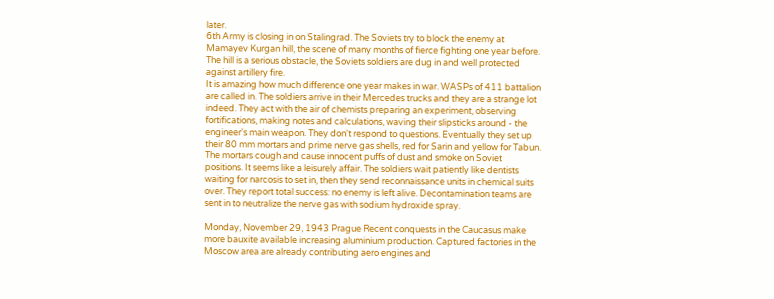later.
6th Army is closing in on Stalingrad. The Soviets try to block the enemy at Mamayev Kurgan hill, the scene of many months of fierce fighting one year before. The hill is a serious obstacle, the Soviets soldiers are dug in and well protected against artillery fire.
It is amazing how much difference one year makes in war. WASPs of 411 battalion are called in. The soldiers arrive in their Mercedes trucks and they are a strange lot indeed. They act with the air of chemists preparing an experiment, observing fortifications, making notes and calculations, waving their slipsticks around - the engineer's main weapon. They don't respond to questions. Eventually they set up their 80 mm mortars and prime nerve gas shells, red for Sarin and yellow for Tabun. The mortars cough and cause innocent puffs of dust and smoke on Soviet positions. It seems like a leisurely affair. The soldiers wait patiently like dentists waiting for narcosis to set in, then they send reconnaissance units in chemical suits over. They report total success: no enemy is left alive. Decontamination teams are sent in to neutralize the nerve gas with sodium hydroxide spray.

Monday, November 29, 1943 Prague Recent conquests in the Caucasus make more bauxite available increasing aluminium production. Captured factories in the Moscow area are already contributing aero engines and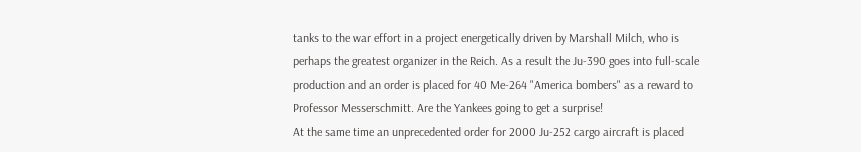tanks to the war effort in a project energetically driven by Marshall Milch, who is perhaps the greatest organizer in the Reich. As a result the Ju-390 goes into full-scale production and an order is placed for 40 Me-264 "America bombers" as a reward to Professor Messerschmitt. Are the Yankees going to get a surprise!
At the same time an unprecedented order for 2000 Ju-252 cargo aircraft is placed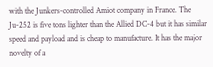with the Junkers-controlled Amiot company in France. The Ju-252 is five tons lighter than the Allied DC-4 but it has similar speed and payload and is cheap to manufacture. It has the major novelty of a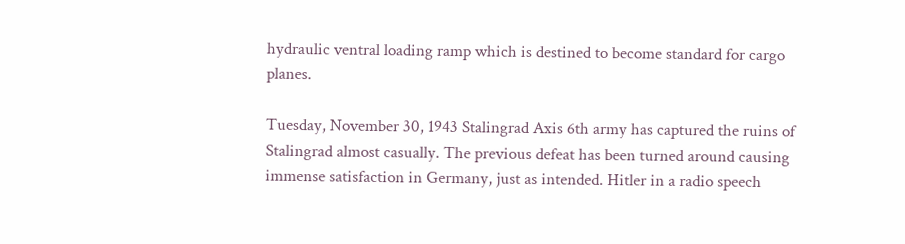hydraulic ventral loading ramp which is destined to become standard for cargo planes.

Tuesday, November 30, 1943 Stalingrad Axis 6th army has captured the ruins of Stalingrad almost casually. The previous defeat has been turned around causing immense satisfaction in Germany, just as intended. Hitler in a radio speech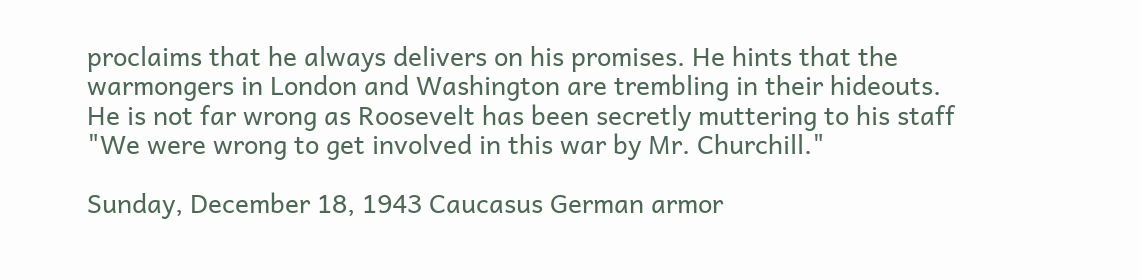proclaims that he always delivers on his promises. He hints that the warmongers in London and Washington are trembling in their hideouts. He is not far wrong as Roosevelt has been secretly muttering to his staff "We were wrong to get involved in this war by Mr. Churchill."

Sunday, December 18, 1943 Caucasus German armor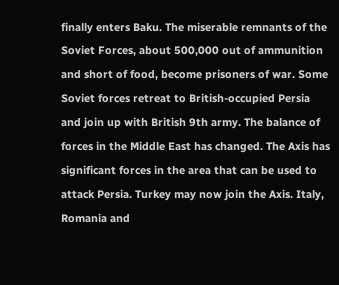finally enters Baku. The miserable remnants of the Soviet Forces, about 500,000 out of ammunition and short of food, become prisoners of war. Some Soviet forces retreat to British-occupied Persia and join up with British 9th army. The balance of forces in the Middle East has changed. The Axis has significant forces in the area that can be used to attack Persia. Turkey may now join the Axis. Italy, Romania and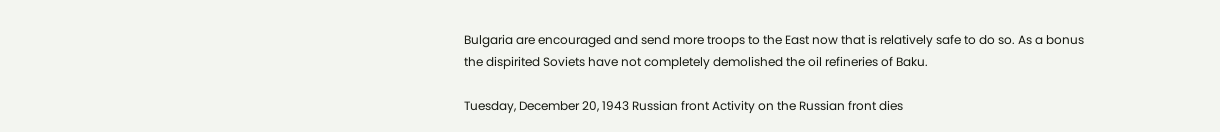Bulgaria are encouraged and send more troops to the East now that is relatively safe to do so. As a bonus the dispirited Soviets have not completely demolished the oil refineries of Baku.

Tuesday, December 20, 1943 Russian front Activity on the Russian front dies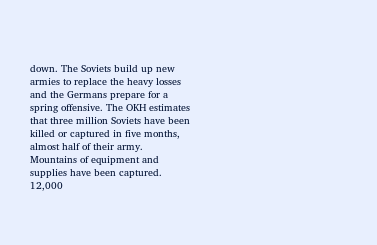down. The Soviets build up new armies to replace the heavy losses and the Germans prepare for a spring offensive. The OKH estimates that three million Soviets have been killed or captured in five months, almost half of their army. Mountains of equipment and supplies have been captured. 12,000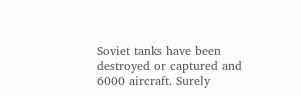Soviet tanks have been destroyed or captured and 6000 aircraft. Surely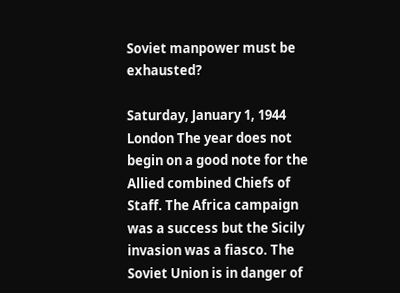Soviet manpower must be exhausted?

Saturday, January 1, 1944 London The year does not begin on a good note for the Allied combined Chiefs of Staff. The Africa campaign was a success but the Sicily invasion was a fiasco. The Soviet Union is in danger of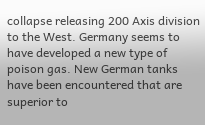collapse releasing 200 Axis division to the West. Germany seems to have developed a new type of poison gas. New German tanks have been encountered that are superior to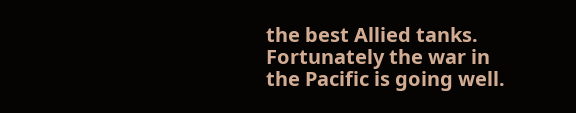the best Allied tanks. Fortunately the war in the Pacific is going well.